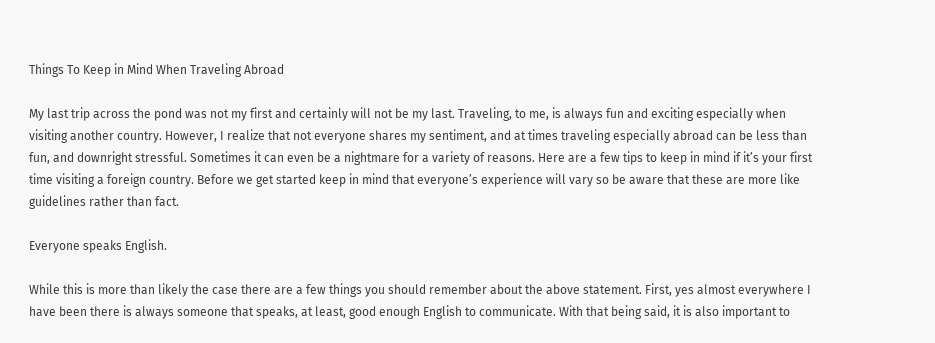Things To Keep in Mind When Traveling Abroad

My last trip across the pond was not my first and certainly will not be my last. Traveling, to me, is always fun and exciting especially when visiting another country. However, I realize that not everyone shares my sentiment, and at times traveling especially abroad can be less than fun, and downright stressful. Sometimes it can even be a nightmare for a variety of reasons. Here are a few tips to keep in mind if it’s your first time visiting a foreign country. Before we get started keep in mind that everyone’s experience will vary so be aware that these are more like guidelines rather than fact.

Everyone speaks English.

While this is more than likely the case there are a few things you should remember about the above statement. First, yes almost everywhere I have been there is always someone that speaks, at least, good enough English to communicate. With that being said, it is also important to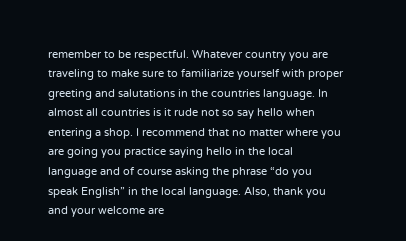remember to be respectful. Whatever country you are traveling to make sure to familiarize yourself with proper greeting and salutations in the countries language. In almost all countries is it rude not so say hello when entering a shop. I recommend that no matter where you are going you practice saying hello in the local language and of course asking the phrase “do you speak English” in the local language. Also, thank you and your welcome are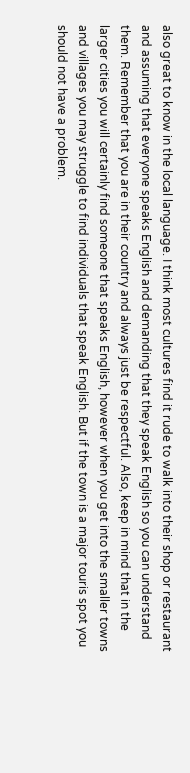also great to know in the local language. I think most cultures find it rude to walk into their shop or restaurant and assuming that everyone speaks English and demanding that they speak English so you can understand them. Remember that you are in their country and always just be respectful. Also, keep in mind that in the larger cities you will certainly find someone that speaks English, however when you get into the smaller towns and villages you may struggle to find individuals that speak English. But if the town is a major touris spot you should not have a problem.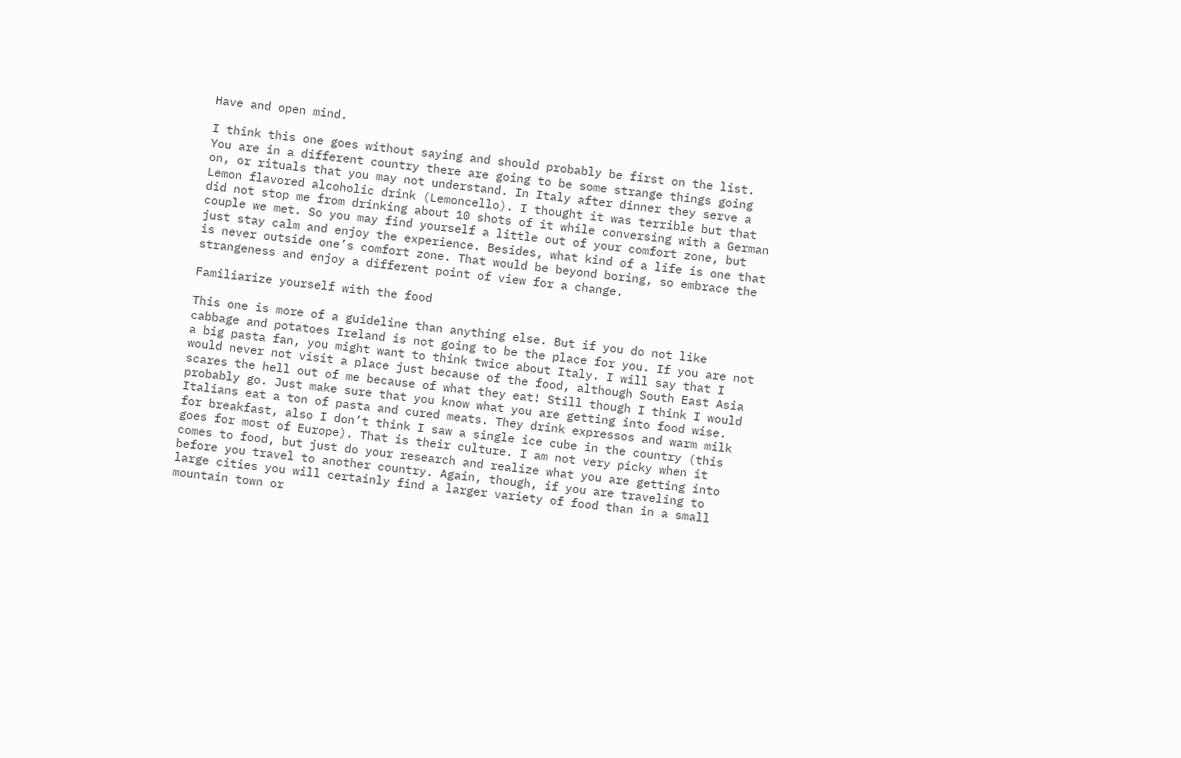Have and open mind.

I think this one goes without saying and should probably be first on the list. You are in a different country there are going to be some strange things going on, or rituals that you may not understand. In Italy after dinner they serve a Lemon flavored alcoholic drink (Lemoncello). I thought it was terrible but that did not stop me from drinking about 10 shots of it while conversing with a German couple we met. So you may find yourself a little out of your comfort zone, but just stay calm and enjoy the experience. Besides, what kind of a life is one that is never outside one’s comfort zone. That would be beyond boring, so embrace the strangeness and enjoy a different point of view for a change.

Familiarize yourself with the food

This one is more of a guideline than anything else. But if you do not like cabbage and potatoes Ireland is not going to be the place for you. If you are not a big pasta fan, you might want to think twice about Italy. I will say that I would never not visit a place just because of the food, although South East Asia scares the hell out of me because of what they eat! Still though I think I would probably go. Just make sure that you know what you are getting into food wise. Italians eat a ton of pasta and cured meats. They drink expressos and warm milk for breakfast, also I don’t think I saw a single ice cube in the country (this goes for most of Europe). That is their culture. I am not very picky when it comes to food, but just do your research and realize what you are getting into before you travel to another country. Again, though, if you are traveling to large cities you will certainly find a larger variety of food than in a small mountain town or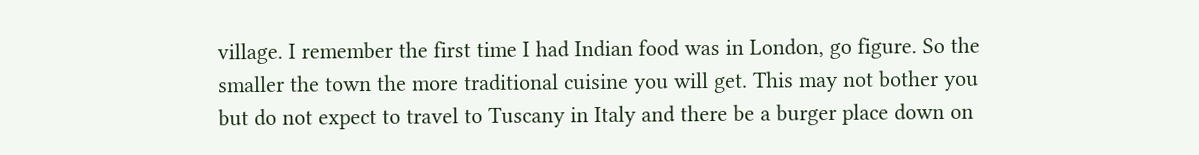village. I remember the first time I had Indian food was in London, go figure. So the smaller the town the more traditional cuisine you will get. This may not bother you but do not expect to travel to Tuscany in Italy and there be a burger place down on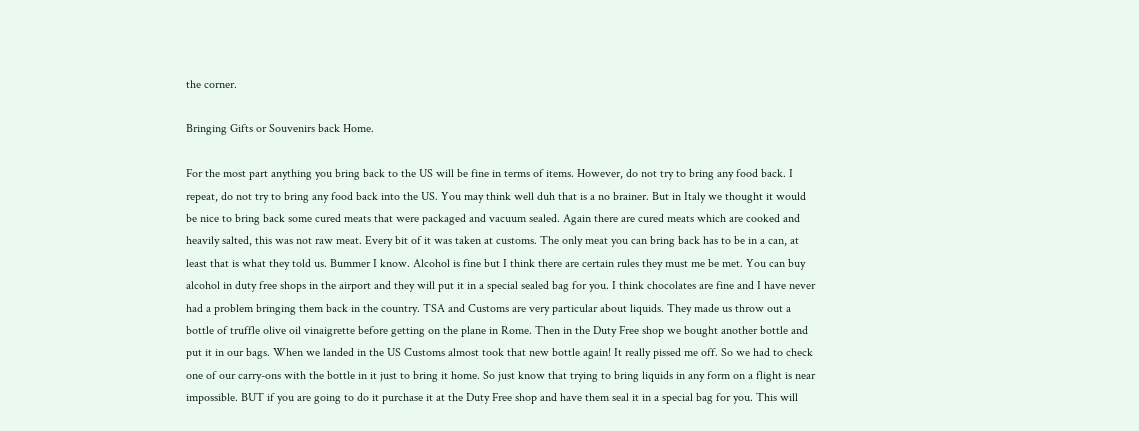the corner.

Bringing Gifts or Souvenirs back Home.

For the most part anything you bring back to the US will be fine in terms of items. However, do not try to bring any food back. I repeat, do not try to bring any food back into the US. You may think well duh that is a no brainer. But in Italy we thought it would be nice to bring back some cured meats that were packaged and vacuum sealed. Again there are cured meats which are cooked and heavily salted, this was not raw meat. Every bit of it was taken at customs. The only meat you can bring back has to be in a can, at least that is what they told us. Bummer I know. Alcohol is fine but I think there are certain rules they must me be met. You can buy alcohol in duty free shops in the airport and they will put it in a special sealed bag for you. I think chocolates are fine and I have never had a problem bringing them back in the country. TSA and Customs are very particular about liquids. They made us throw out a bottle of truffle olive oil vinaigrette before getting on the plane in Rome. Then in the Duty Free shop we bought another bottle and put it in our bags. When we landed in the US Customs almost took that new bottle again! It really pissed me off. So we had to check one of our carry-ons with the bottle in it just to bring it home. So just know that trying to bring liquids in any form on a flight is near impossible. BUT if you are going to do it purchase it at the Duty Free shop and have them seal it in a special bag for you. This will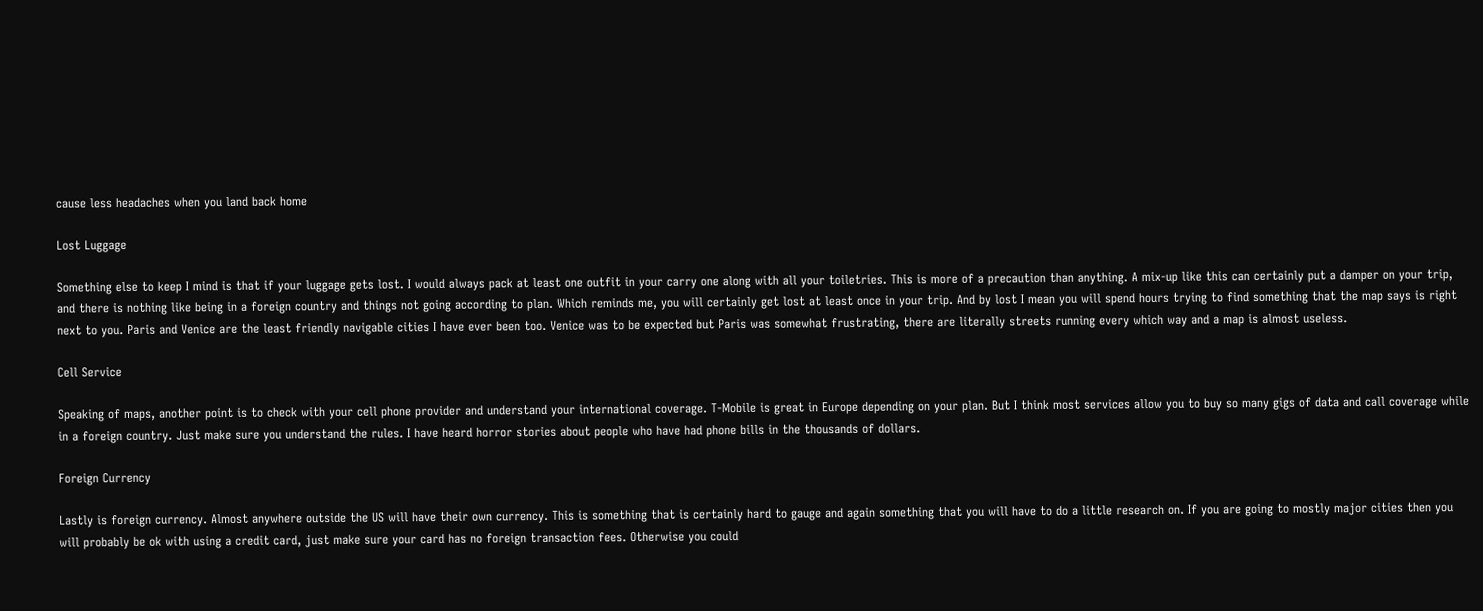cause less headaches when you land back home

Lost Luggage

Something else to keep I mind is that if your luggage gets lost. I would always pack at least one outfit in your carry one along with all your toiletries. This is more of a precaution than anything. A mix-up like this can certainly put a damper on your trip, and there is nothing like being in a foreign country and things not going according to plan. Which reminds me, you will certainly get lost at least once in your trip. And by lost I mean you will spend hours trying to find something that the map says is right next to you. Paris and Venice are the least friendly navigable cities I have ever been too. Venice was to be expected but Paris was somewhat frustrating, there are literally streets running every which way and a map is almost useless.

Cell Service

Speaking of maps, another point is to check with your cell phone provider and understand your international coverage. T-Mobile is great in Europe depending on your plan. But I think most services allow you to buy so many gigs of data and call coverage while in a foreign country. Just make sure you understand the rules. I have heard horror stories about people who have had phone bills in the thousands of dollars.

Foreign Currency

Lastly is foreign currency. Almost anywhere outside the US will have their own currency. This is something that is certainly hard to gauge and again something that you will have to do a little research on. If you are going to mostly major cities then you will probably be ok with using a credit card, just make sure your card has no foreign transaction fees. Otherwise you could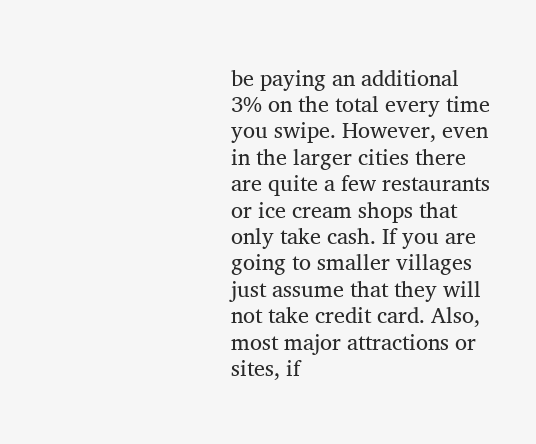be paying an additional 3% on the total every time you swipe. However, even in the larger cities there are quite a few restaurants or ice cream shops that only take cash. If you are going to smaller villages just assume that they will not take credit card. Also, most major attractions or sites, if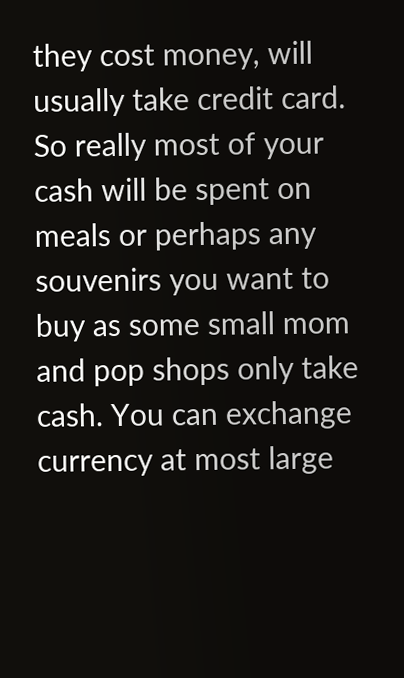they cost money, will usually take credit card. So really most of your cash will be spent on meals or perhaps any souvenirs you want to buy as some small mom and pop shops only take cash. You can exchange currency at most large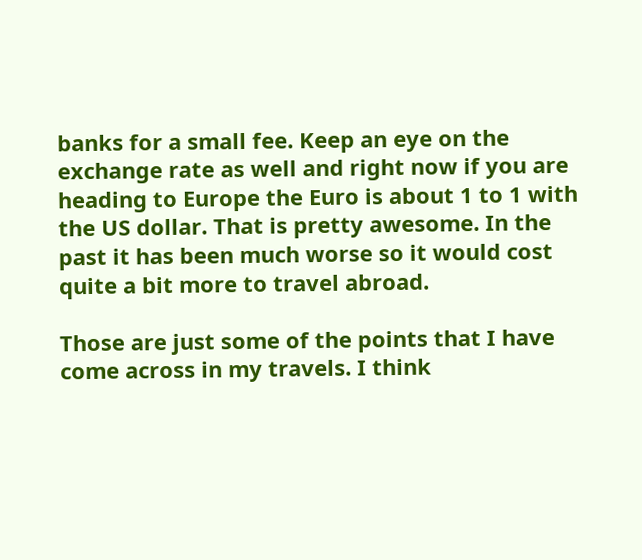banks for a small fee. Keep an eye on the exchange rate as well and right now if you are heading to Europe the Euro is about 1 to 1 with the US dollar. That is pretty awesome. In the past it has been much worse so it would cost quite a bit more to travel abroad.

Those are just some of the points that I have come across in my travels. I think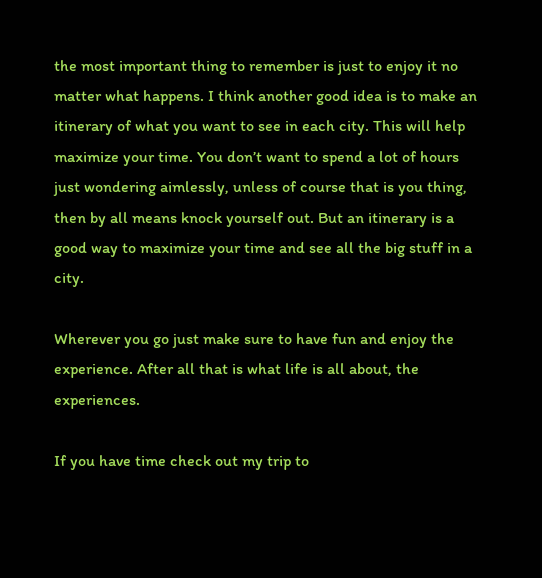the most important thing to remember is just to enjoy it no matter what happens. I think another good idea is to make an itinerary of what you want to see in each city. This will help maximize your time. You don’t want to spend a lot of hours just wondering aimlessly, unless of course that is you thing, then by all means knock yourself out. But an itinerary is a good way to maximize your time and see all the big stuff in a city.

Wherever you go just make sure to have fun and enjoy the experience. After all that is what life is all about, the experiences.

If you have time check out my trip to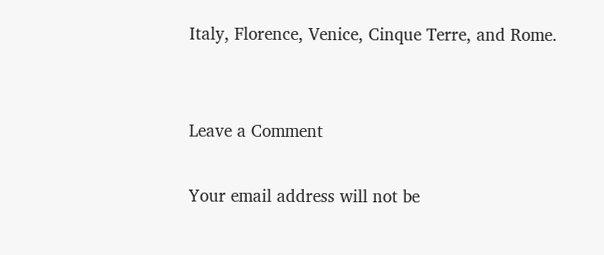Italy, Florence, Venice, Cinque Terre, and Rome.


Leave a Comment

Your email address will not be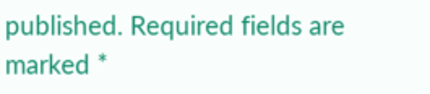published. Required fields are marked *